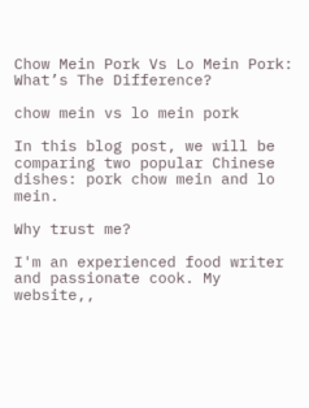Chow Mein Pork Vs Lo Mein Pork: What’s The Difference?

chow mein vs lo mein pork

In this blog post, we will be comparing two popular Chinese dishes: pork chow mein and lo mein.

Why trust me?

I'm an experienced food writer and passionate cook. My website,,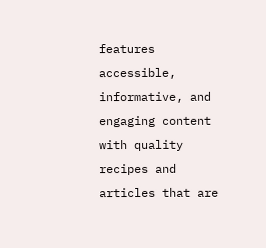features accessible, informative, and engaging content with quality recipes and articles that are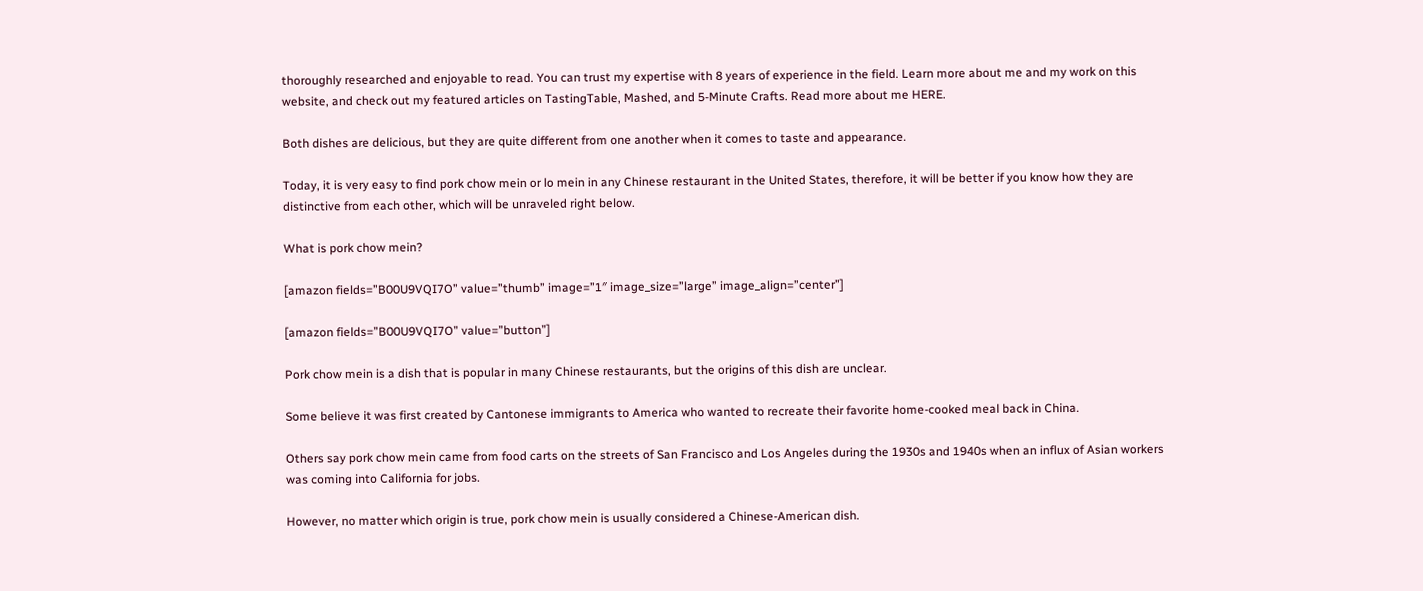thoroughly researched and enjoyable to read. You can trust my expertise with 8 years of experience in the field. Learn more about me and my work on this website, and check out my featured articles on TastingTable, Mashed, and 5-Minute Crafts. Read more about me HERE.

Both dishes are delicious, but they are quite different from one another when it comes to taste and appearance.

Today, it is very easy to find pork chow mein or lo mein in any Chinese restaurant in the United States, therefore, it will be better if you know how they are distinctive from each other, which will be unraveled right below.

What is pork chow mein?

[amazon fields=”B00U9VQI7O” value=”thumb” image=”1″ image_size=”large” image_align=”center”]

[amazon fields=”B00U9VQI7O” value=”button”]

Pork chow mein is a dish that is popular in many Chinese restaurants, but the origins of this dish are unclear.

Some believe it was first created by Cantonese immigrants to America who wanted to recreate their favorite home-cooked meal back in China.

Others say pork chow mein came from food carts on the streets of San Francisco and Los Angeles during the 1930s and 1940s when an influx of Asian workers was coming into California for jobs.

However, no matter which origin is true, pork chow mein is usually considered a Chinese-American dish.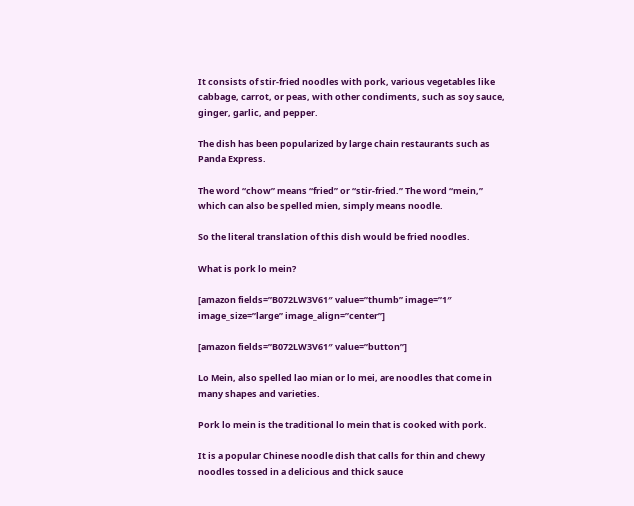It consists of stir-fried noodles with pork, various vegetables like cabbage, carrot, or peas, with other condiments, such as soy sauce, ginger, garlic, and pepper.

The dish has been popularized by large chain restaurants such as Panda Express.

The word “chow” means “fried” or “stir-fried.” The word “mein,” which can also be spelled mien, simply means noodle.

So the literal translation of this dish would be fried noodles.

What is pork lo mein?

[amazon fields=”B072LW3V61″ value=”thumb” image=”1″ image_size=”large” image_align=”center”]

[amazon fields=”B072LW3V61″ value=”button”]

Lo Mein, also spelled lao mian or lo mei, are noodles that come in many shapes and varieties.

Pork lo mein is the traditional lo mein that is cooked with pork.

It is a popular Chinese noodle dish that calls for thin and chewy noodles tossed in a delicious and thick sauce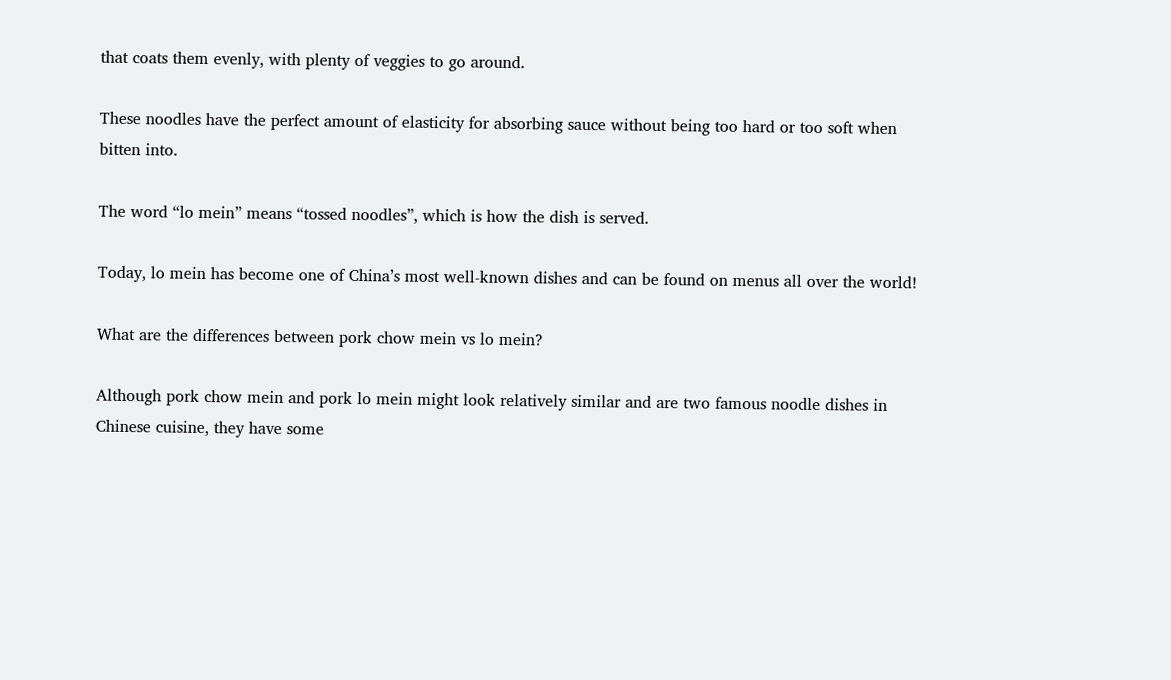that coats them evenly, with plenty of veggies to go around.

These noodles have the perfect amount of elasticity for absorbing sauce without being too hard or too soft when bitten into.

The word “lo mein” means “tossed noodles”, which is how the dish is served.

Today, lo mein has become one of China’s most well-known dishes and can be found on menus all over the world!

What are the differences between pork chow mein vs lo mein?

Although pork chow mein and pork lo mein might look relatively similar and are two famous noodle dishes in Chinese cuisine, they have some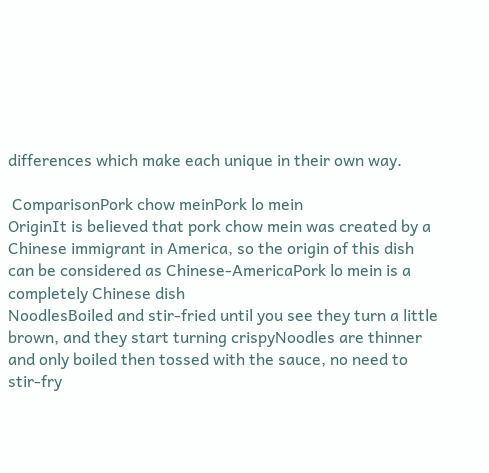differences which make each unique in their own way.

 ComparisonPork chow meinPork lo mein
OriginIt is believed that pork chow mein was created by a Chinese immigrant in America, so the origin of this dish can be considered as Chinese-AmericaPork lo mein is a completely Chinese dish
NoodlesBoiled and stir-fried until you see they turn a little brown, and they start turning crispyNoodles are thinner and only boiled then tossed with the sauce, no need to stir-fry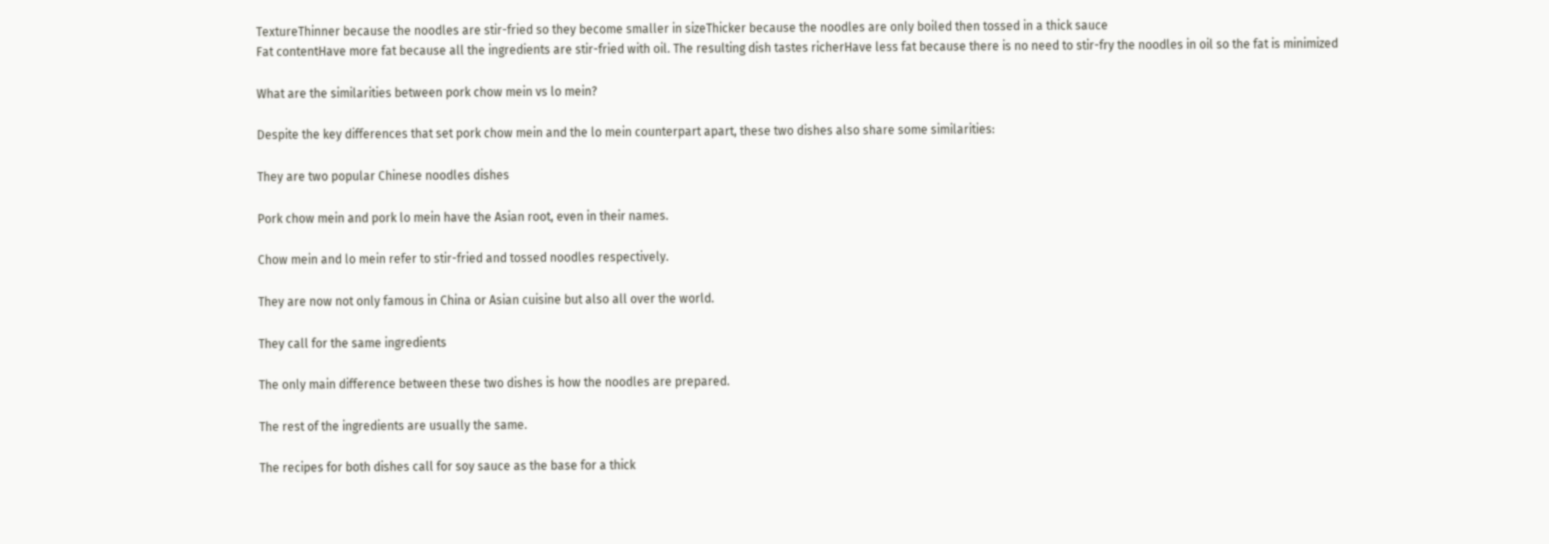TextureThinner because the noodles are stir-fried so they become smaller in sizeThicker because the noodles are only boiled then tossed in a thick sauce
Fat contentHave more fat because all the ingredients are stir-fried with oil. The resulting dish tastes richerHave less fat because there is no need to stir-fry the noodles in oil so the fat is minimized

What are the similarities between pork chow mein vs lo mein?

Despite the key differences that set pork chow mein and the lo mein counterpart apart, these two dishes also share some similarities:

They are two popular Chinese noodles dishes

Pork chow mein and pork lo mein have the Asian root, even in their names.

Chow mein and lo mein refer to stir-fried and tossed noodles respectively.

They are now not only famous in China or Asian cuisine but also all over the world.

They call for the same ingredients

The only main difference between these two dishes is how the noodles are prepared.

The rest of the ingredients are usually the same.

The recipes for both dishes call for soy sauce as the base for a thick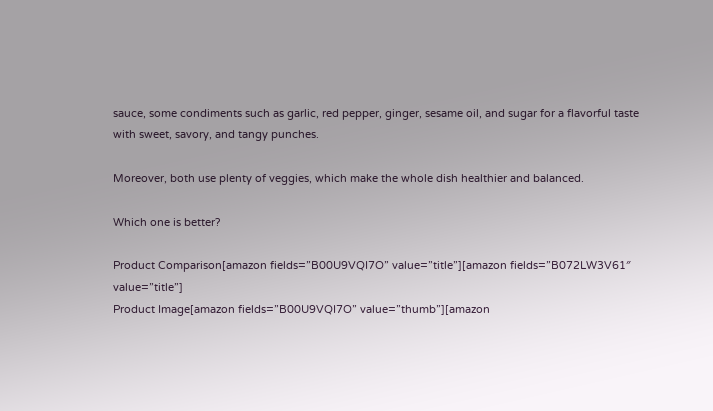sauce, some condiments such as garlic, red pepper, ginger, sesame oil, and sugar for a flavorful taste with sweet, savory, and tangy punches.

Moreover, both use plenty of veggies, which make the whole dish healthier and balanced.

Which one is better?

Product Comparison[amazon fields=”B00U9VQI7O” value=”title”][amazon fields=”B072LW3V61″ value=”title”]
Product Image[amazon fields=”B00U9VQI7O” value=”thumb”][amazon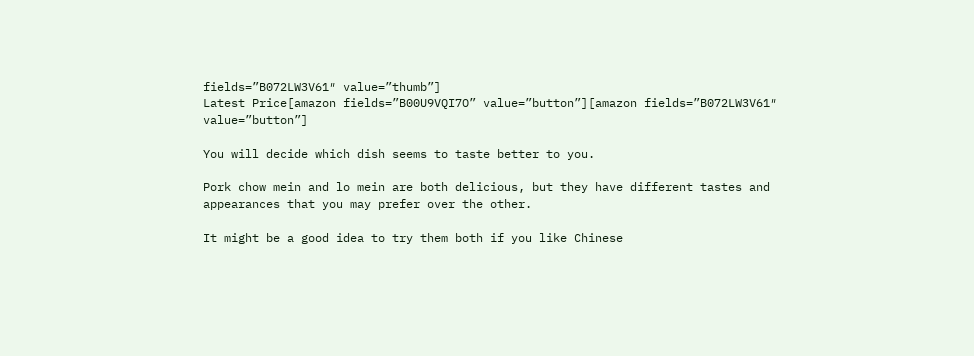fields=”B072LW3V61″ value=”thumb”]
Latest Price[amazon fields=”B00U9VQI7O” value=”button”][amazon fields=”B072LW3V61″ value=”button”]

You will decide which dish seems to taste better to you.

Pork chow mein and lo mein are both delicious, but they have different tastes and appearances that you may prefer over the other.

It might be a good idea to try them both if you like Chinese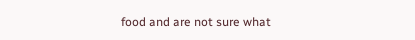food and are not sure what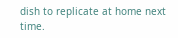dish to replicate at home next time.